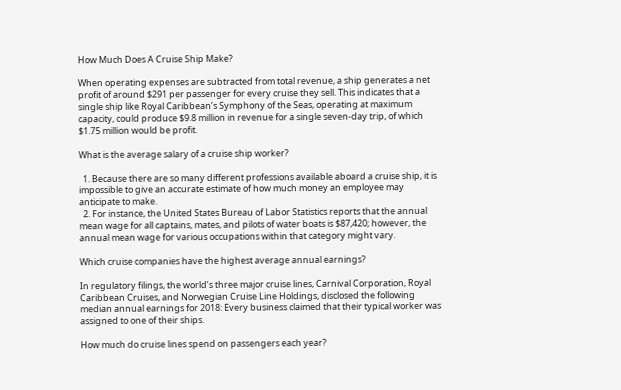How Much Does A Cruise Ship Make?

When operating expenses are subtracted from total revenue, a ship generates a net profit of around $291 per passenger for every cruise they sell. This indicates that a single ship like Royal Caribbean’s Symphony of the Seas, operating at maximum capacity, could produce $9.8 million in revenue for a single seven-day trip, of which $1.75 million would be profit.

What is the average salary of a cruise ship worker?

  1. Because there are so many different professions available aboard a cruise ship, it is impossible to give an accurate estimate of how much money an employee may anticipate to make.
  2. For instance, the United States Bureau of Labor Statistics reports that the annual mean wage for all captains, mates, and pilots of water boats is $87,420; however, the annual mean wage for various occupations within that category might vary.

Which cruise companies have the highest average annual earnings?

In regulatory filings, the world’s three major cruise lines, Carnival Corporation, Royal Caribbean Cruises, and Norwegian Cruise Line Holdings, disclosed the following median annual earnings for 2018: Every business claimed that their typical worker was assigned to one of their ships.

How much do cruise lines spend on passengers each year?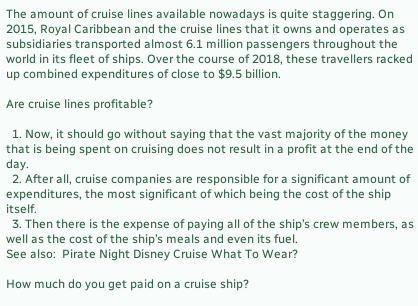The amount of cruise lines available nowadays is quite staggering. On 2015, Royal Caribbean and the cruise lines that it owns and operates as subsidiaries transported almost 6.1 million passengers throughout the world in its fleet of ships. Over the course of 2018, these travellers racked up combined expenditures of close to $9.5 billion.

Are cruise lines profitable?

  1. Now, it should go without saying that the vast majority of the money that is being spent on cruising does not result in a profit at the end of the day.
  2. After all, cruise companies are responsible for a significant amount of expenditures, the most significant of which being the cost of the ship itself.
  3. Then there is the expense of paying all of the ship’s crew members, as well as the cost of the ship’s meals and even its fuel.
See also:  Pirate Night Disney Cruise What To Wear?

How much do you get paid on a cruise ship?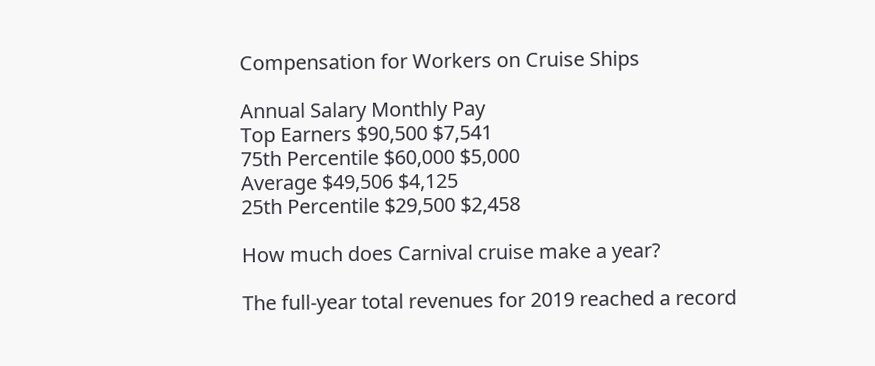Compensation for Workers on Cruise Ships

Annual Salary Monthly Pay
Top Earners $90,500 $7,541
75th Percentile $60,000 $5,000
Average $49,506 $4,125
25th Percentile $29,500 $2,458

How much does Carnival cruise make a year?

The full-year total revenues for 2019 reached a record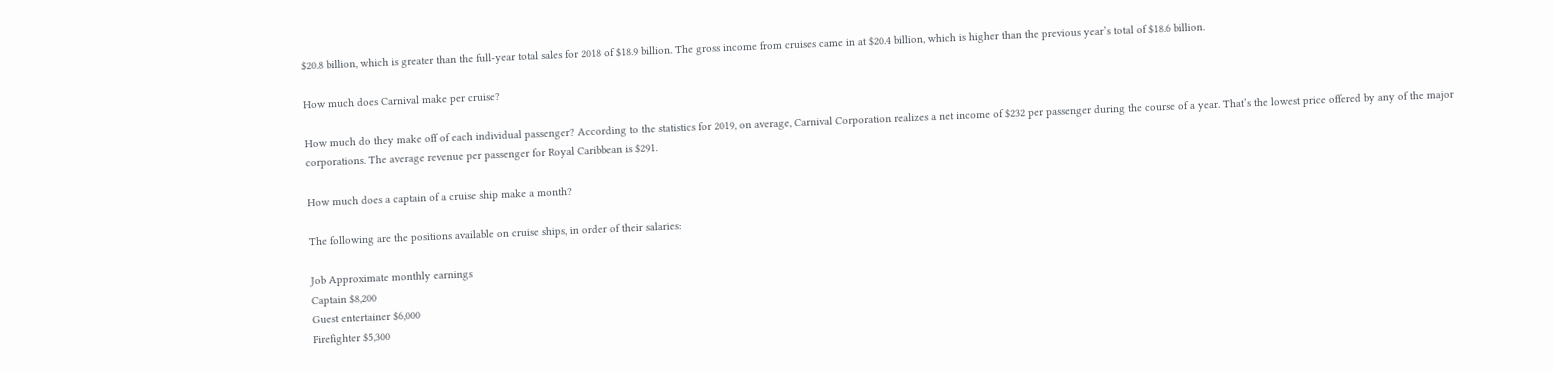$20.8 billion, which is greater than the full-year total sales for 2018 of $18.9 billion. The gross income from cruises came in at $20.4 billion, which is higher than the previous year’s total of $18.6 billion.

How much does Carnival make per cruise?

How much do they make off of each individual passenger? According to the statistics for 2019, on average, Carnival Corporation realizes a net income of $232 per passenger during the course of a year. That’s the lowest price offered by any of the major corporations. The average revenue per passenger for Royal Caribbean is $291.

How much does a captain of a cruise ship make a month?

The following are the positions available on cruise ships, in order of their salaries:

Job Approximate monthly earnings
Captain $8,200
Guest entertainer $6,000
Firefighter $5,300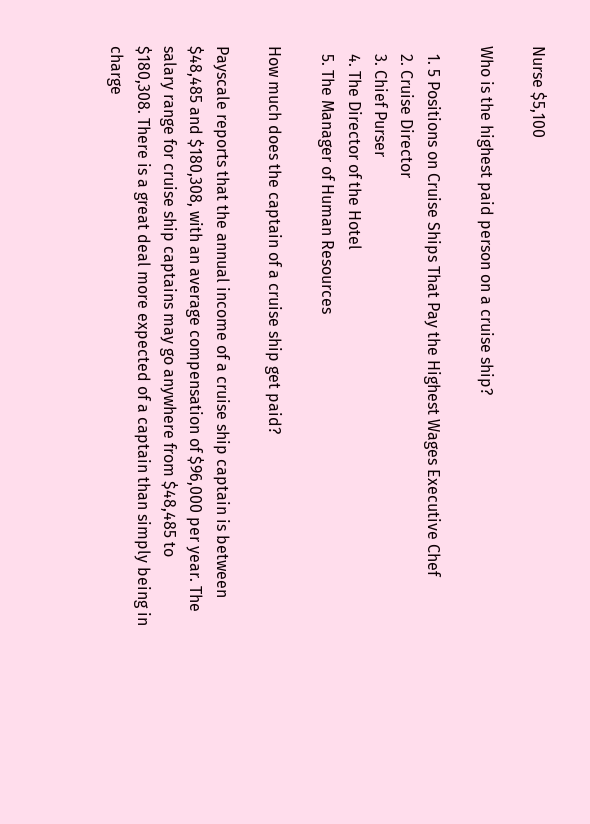Nurse $5,100

Who is the highest paid person on a cruise ship?

  1. 5 Positions on Cruise Ships That Pay the Highest Wages Executive Chef
  2. Cruise Director
  3. Chief Purser
  4. The Director of the Hotel
  5. The Manager of Human Resources

How much does the captain of a cruise ship get paid?

Payscale reports that the annual income of a cruise ship captain is between $48,485 and $180,308, with an average compensation of $96,000 per year. The salary range for cruise ship captains may go anywhere from $48,485 to $180,308. There is a great deal more expected of a captain than simply being in charge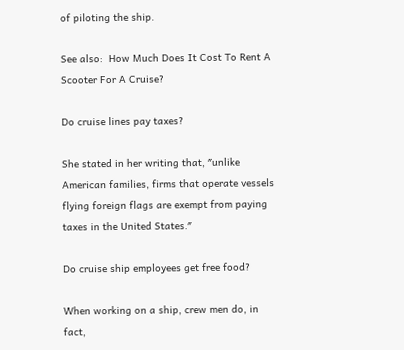of piloting the ship.

See also:  How Much Does It Cost To Rent A Scooter For A Cruise?

Do cruise lines pay taxes?

She stated in her writing that, ″unlike American families, firms that operate vessels flying foreign flags are exempt from paying taxes in the United States.″

Do cruise ship employees get free food?

When working on a ship, crew men do, in fact,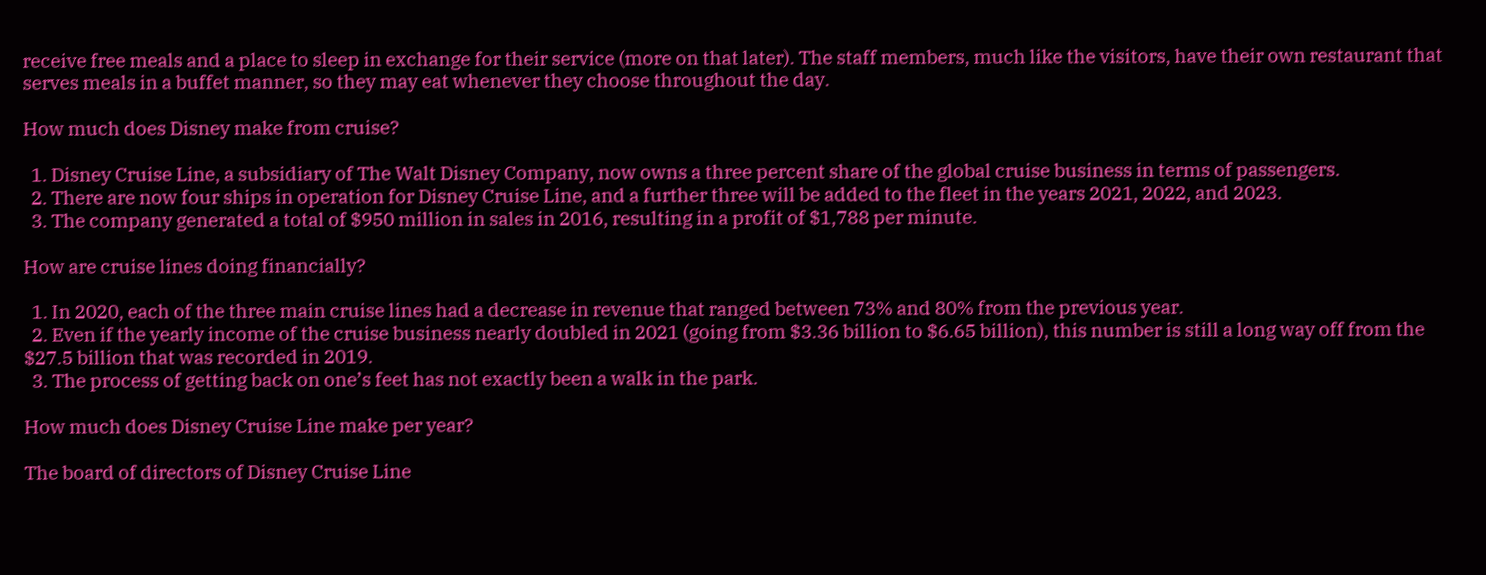receive free meals and a place to sleep in exchange for their service (more on that later). The staff members, much like the visitors, have their own restaurant that serves meals in a buffet manner, so they may eat whenever they choose throughout the day.

How much does Disney make from cruise?

  1. Disney Cruise Line, a subsidiary of The Walt Disney Company, now owns a three percent share of the global cruise business in terms of passengers.
  2. There are now four ships in operation for Disney Cruise Line, and a further three will be added to the fleet in the years 2021, 2022, and 2023.
  3. The company generated a total of $950 million in sales in 2016, resulting in a profit of $1,788 per minute.

How are cruise lines doing financially?

  1. In 2020, each of the three main cruise lines had a decrease in revenue that ranged between 73% and 80% from the previous year.
  2. Even if the yearly income of the cruise business nearly doubled in 2021 (going from $3.36 billion to $6.65 billion), this number is still a long way off from the $27.5 billion that was recorded in 2019.
  3. The process of getting back on one’s feet has not exactly been a walk in the park.

How much does Disney Cruise Line make per year?

The board of directors of Disney Cruise Line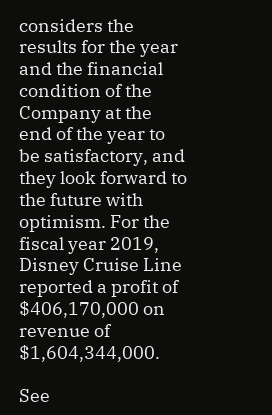considers the results for the year and the financial condition of the Company at the end of the year to be satisfactory, and they look forward to the future with optimism. For the fiscal year 2019, Disney Cruise Line reported a profit of $406,170,000 on revenue of $1,604,344,000.

See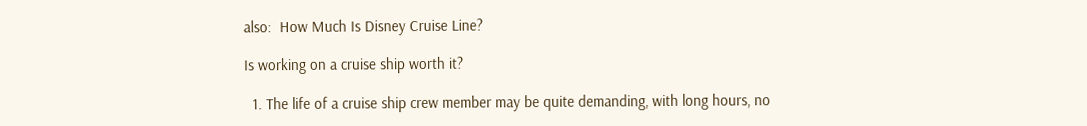also:  How Much Is Disney Cruise Line?

Is working on a cruise ship worth it?

  1. The life of a cruise ship crew member may be quite demanding, with long hours, no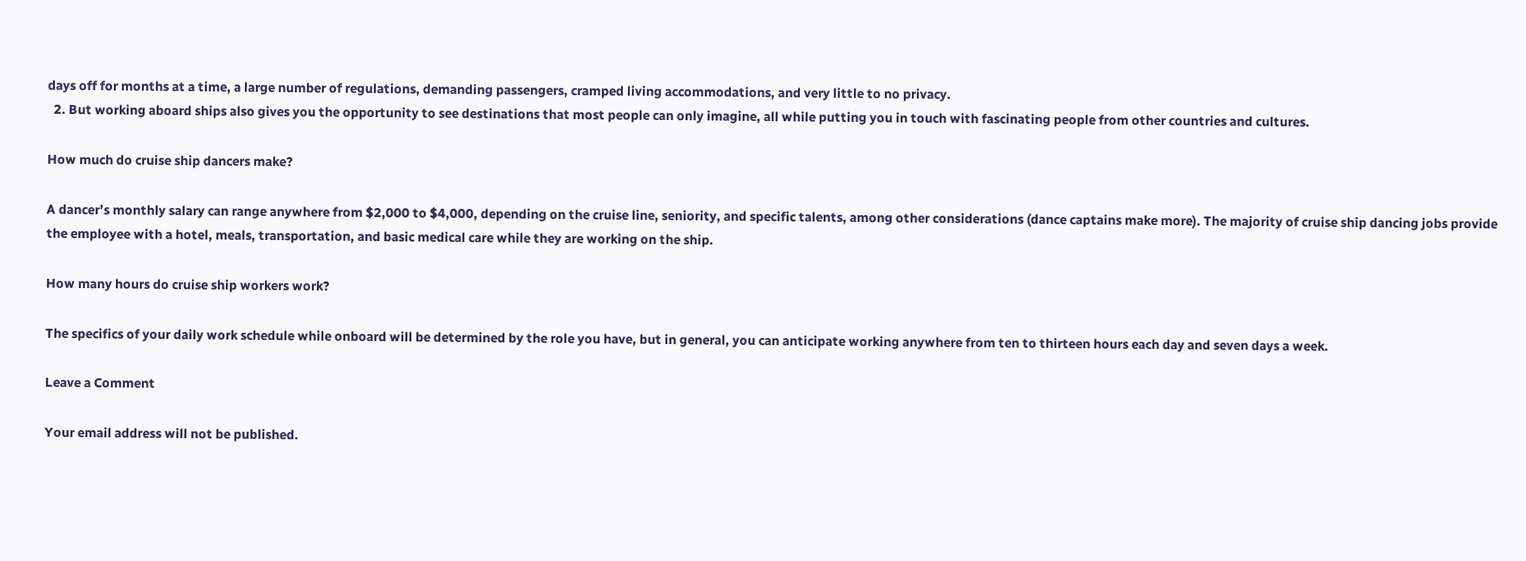days off for months at a time, a large number of regulations, demanding passengers, cramped living accommodations, and very little to no privacy.
  2. But working aboard ships also gives you the opportunity to see destinations that most people can only imagine, all while putting you in touch with fascinating people from other countries and cultures.

How much do cruise ship dancers make?

A dancer’s monthly salary can range anywhere from $2,000 to $4,000, depending on the cruise line, seniority, and specific talents, among other considerations (dance captains make more). The majority of cruise ship dancing jobs provide the employee with a hotel, meals, transportation, and basic medical care while they are working on the ship.

How many hours do cruise ship workers work?

The specifics of your daily work schedule while onboard will be determined by the role you have, but in general, you can anticipate working anywhere from ten to thirteen hours each day and seven days a week.

Leave a Comment

Your email address will not be published.